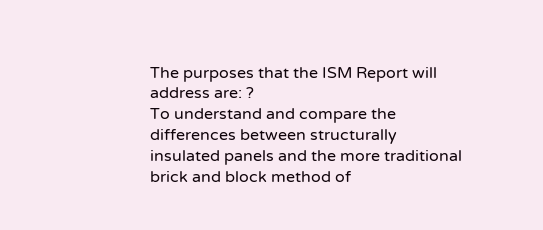The purposes that the ISM Report will address are: ?
To understand and compare the differences between structurally insulated panels and the more traditional brick and block method of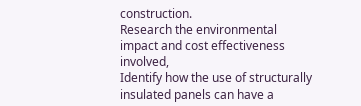construction.
Research the environmental impact and cost effectiveness involved,
Identify how the use of structurally insulated panels can have a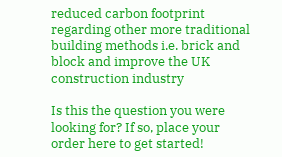reduced carbon footprint regarding other more traditional building methods i.e. brick and block and improve the UK construction industry

Is this the question you were looking for? If so, place your order here to get started!